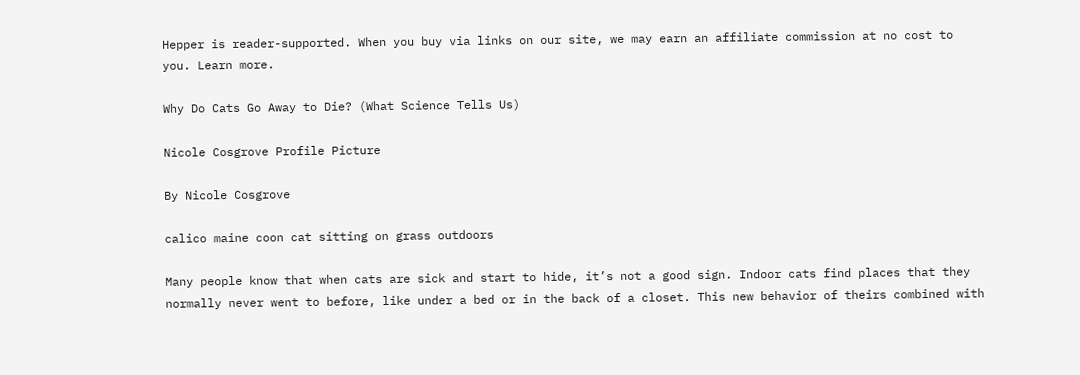Hepper is reader-supported. When you buy via links on our site, we may earn an affiliate commission at no cost to you. Learn more.

Why Do Cats Go Away to Die? (What Science Tells Us)

Nicole Cosgrove Profile Picture

By Nicole Cosgrove

calico maine coon cat sitting on grass outdoors

Many people know that when cats are sick and start to hide, it’s not a good sign. Indoor cats find places that they normally never went to before, like under a bed or in the back of a closet. This new behavior of theirs combined with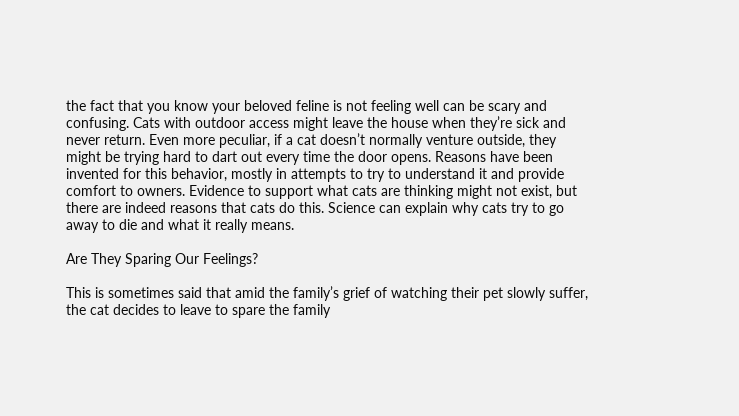the fact that you know your beloved feline is not feeling well can be scary and confusing. Cats with outdoor access might leave the house when they’re sick and never return. Even more peculiar, if a cat doesn’t normally venture outside, they might be trying hard to dart out every time the door opens. Reasons have been invented for this behavior, mostly in attempts to try to understand it and provide comfort to owners. Evidence to support what cats are thinking might not exist, but there are indeed reasons that cats do this. Science can explain why cats try to go away to die and what it really means.

Are They Sparing Our Feelings?

This is sometimes said that amid the family’s grief of watching their pet slowly suffer, the cat decides to leave to spare the family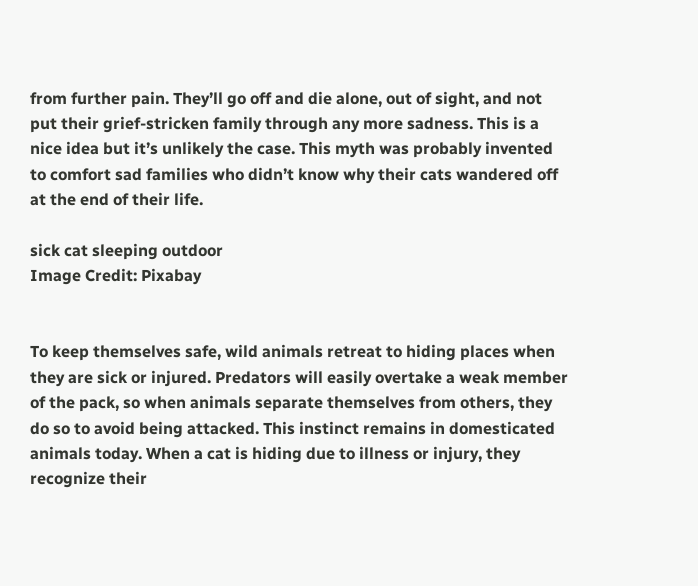from further pain. They’ll go off and die alone, out of sight, and not put their grief-stricken family through any more sadness. This is a nice idea but it’s unlikely the case. This myth was probably invented to comfort sad families who didn’t know why their cats wandered off at the end of their life.

sick cat sleeping outdoor
Image Credit: Pixabay


To keep themselves safe, wild animals retreat to hiding places when they are sick or injured. Predators will easily overtake a weak member of the pack, so when animals separate themselves from others, they do so to avoid being attacked. This instinct remains in domesticated animals today. When a cat is hiding due to illness or injury, they recognize their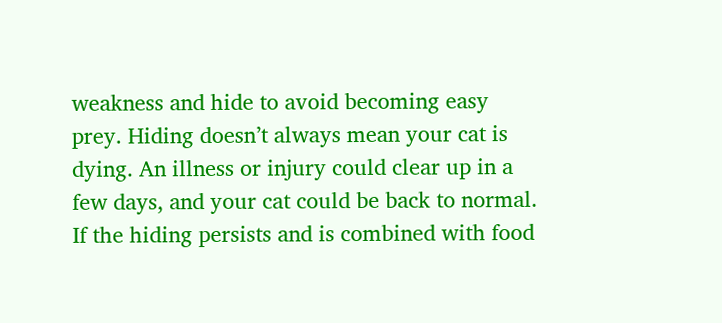weakness and hide to avoid becoming easy prey. Hiding doesn’t always mean your cat is dying. An illness or injury could clear up in a few days, and your cat could be back to normal. If the hiding persists and is combined with food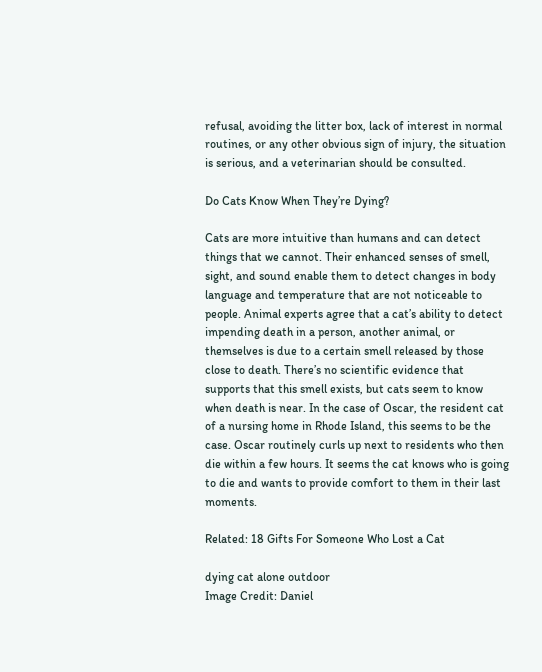refusal, avoiding the litter box, lack of interest in normal routines, or any other obvious sign of injury, the situation is serious, and a veterinarian should be consulted.

Do Cats Know When They’re Dying?

Cats are more intuitive than humans and can detect things that we cannot. Their enhanced senses of smell, sight, and sound enable them to detect changes in body language and temperature that are not noticeable to people. Animal experts agree that a cat’s ability to detect impending death in a person, another animal, or themselves is due to a certain smell released by those close to death. There’s no scientific evidence that supports that this smell exists, but cats seem to know when death is near. In the case of Oscar, the resident cat of a nursing home in Rhode Island, this seems to be the case. Oscar routinely curls up next to residents who then die within a few hours. It seems the cat knows who is going to die and wants to provide comfort to them in their last moments.

Related: 18 Gifts For Someone Who Lost a Cat

dying cat alone outdoor
Image Credit: Daniel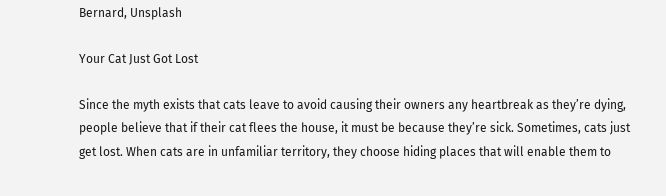Bernard, Unsplash

Your Cat Just Got Lost

Since the myth exists that cats leave to avoid causing their owners any heartbreak as they’re dying, people believe that if their cat flees the house, it must be because they’re sick. Sometimes, cats just get lost. When cats are in unfamiliar territory, they choose hiding places that will enable them to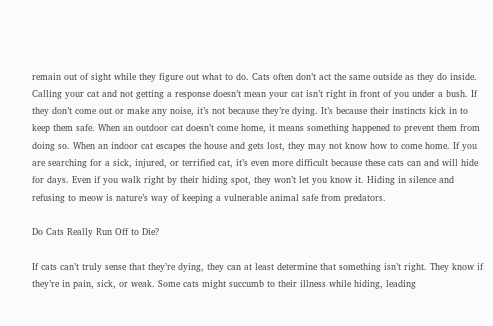remain out of sight while they figure out what to do. Cats often don’t act the same outside as they do inside. Calling your cat and not getting a response doesn’t mean your cat isn’t right in front of you under a bush. If they don’t come out or make any noise, it’s not because they’re dying. It’s because their instincts kick in to keep them safe. When an outdoor cat doesn’t come home, it means something happened to prevent them from doing so. When an indoor cat escapes the house and gets lost, they may not know how to come home. If you are searching for a sick, injured, or terrified cat, it’s even more difficult because these cats can and will hide for days. Even if you walk right by their hiding spot, they won’t let you know it. Hiding in silence and refusing to meow is nature’s way of keeping a vulnerable animal safe from predators.

Do Cats Really Run Off to Die?

If cats can’t truly sense that they’re dying, they can at least determine that something isn’t right. They know if they’re in pain, sick, or weak. Some cats might succumb to their illness while hiding, leading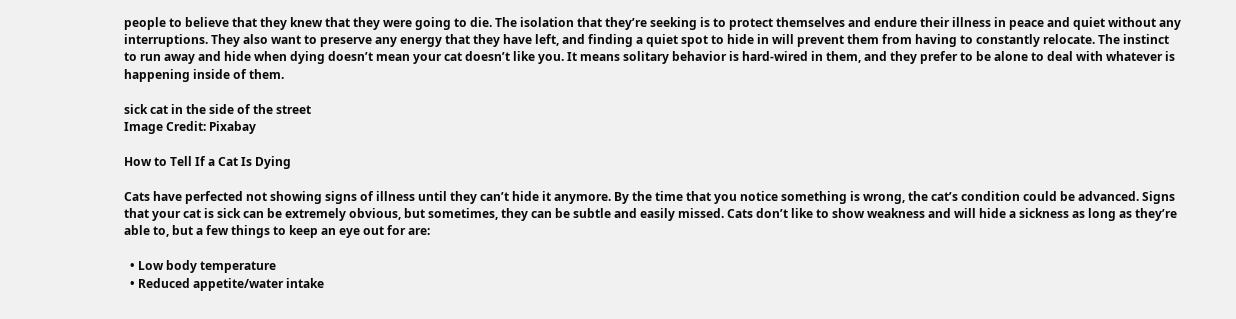people to believe that they knew that they were going to die. The isolation that they’re seeking is to protect themselves and endure their illness in peace and quiet without any interruptions. They also want to preserve any energy that they have left, and finding a quiet spot to hide in will prevent them from having to constantly relocate. The instinct to run away and hide when dying doesn’t mean your cat doesn’t like you. It means solitary behavior is hard-wired in them, and they prefer to be alone to deal with whatever is happening inside of them.

sick cat in the side of the street
Image Credit: Pixabay

How to Tell If a Cat Is Dying

Cats have perfected not showing signs of illness until they can’t hide it anymore. By the time that you notice something is wrong, the cat’s condition could be advanced. Signs that your cat is sick can be extremely obvious, but sometimes, they can be subtle and easily missed. Cats don’t like to show weakness and will hide a sickness as long as they’re able to, but a few things to keep an eye out for are:

  • Low body temperature
  • Reduced appetite/water intake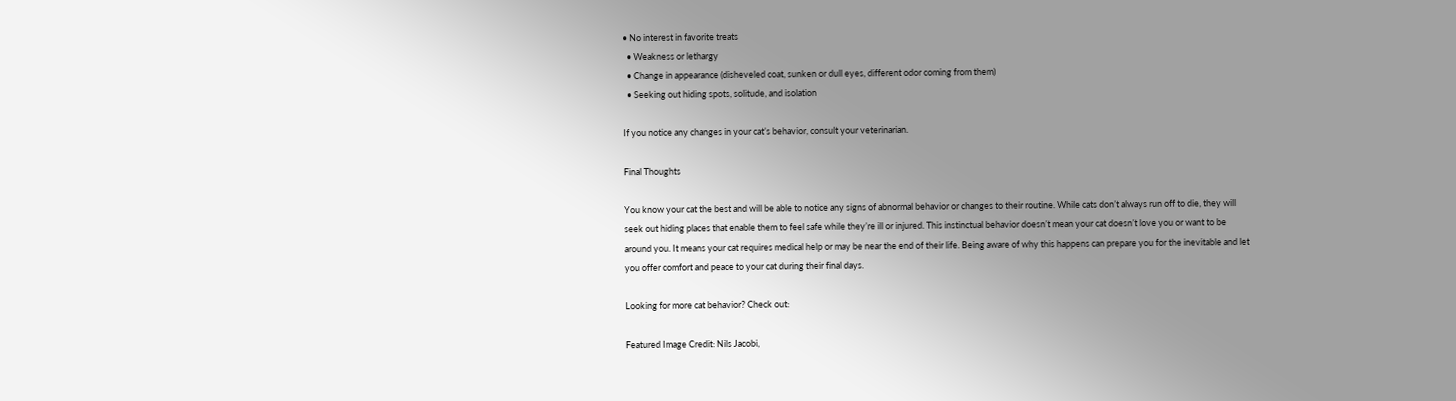• No interest in favorite treats
  • Weakness or lethargy
  • Change in appearance (disheveled coat, sunken or dull eyes, different odor coming from them)
  • Seeking out hiding spots, solitude, and isolation

If you notice any changes in your cat’s behavior, consult your veterinarian.

Final Thoughts

You know your cat the best and will be able to notice any signs of abnormal behavior or changes to their routine. While cats don’t always run off to die, they will seek out hiding places that enable them to feel safe while they’re ill or injured. This instinctual behavior doesn’t mean your cat doesn’t love you or want to be around you. It means your cat requires medical help or may be near the end of their life. Being aware of why this happens can prepare you for the inevitable and let you offer comfort and peace to your cat during their final days.

Looking for more cat behavior? Check out:

Featured Image Credit: Nils Jacobi,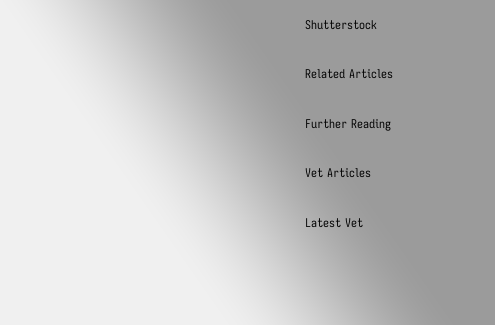Shutterstock

Related Articles

Further Reading

Vet Articles

Latest Vet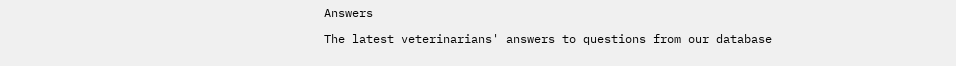Answers

The latest veterinarians' answers to questions from our database